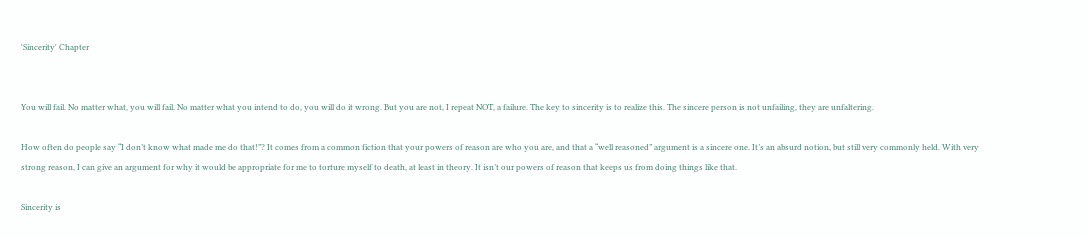'Sincerity' Chapter


You will fail. No matter what, you will fail. No matter what you intend to do, you will do it wrong. But you are not, I repeat NOT, a failure. The key to sincerity is to realize this. The sincere person is not unfailing, they are unfaltering.

How often do people say “I don’t know what made me do that!”? It comes from a common fiction that your powers of reason are who you are, and that a “well reasoned” argument is a sincere one. It’s an absurd notion, but still very commonly held. With very strong reason, I can give an argument for why it would be appropriate for me to torture myself to death, at least in theory. It isn’t our powers of reason that keeps us from doing things like that.

Sincerity is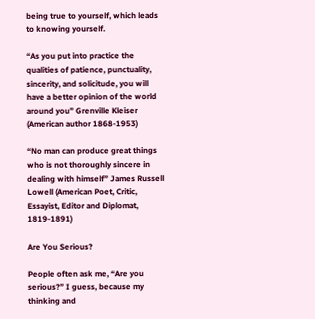being true to yourself, which leads to knowing yourself.

“As you put into practice the qualities of patience, punctuality, sincerity, and solicitude, you will have a better opinion of the world around you” Grenville Kleiser (American author 1868-1953)

“No man can produce great things who is not thoroughly sincere in dealing with himself” James Russell Lowell (American Poet, Critic, Essayist, Editor and Diplomat, 1819-1891)

Are You Serious?

People often ask me, “Are you serious?” I guess, because my thinking and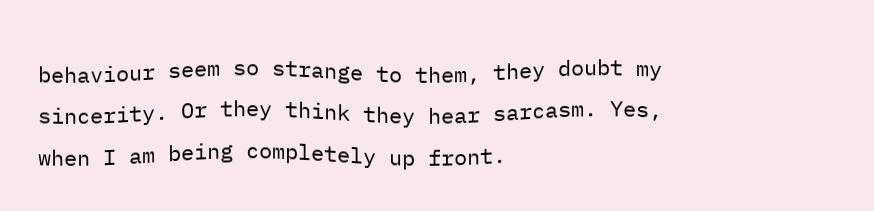behaviour seem so strange to them, they doubt my sincerity. Or they think they hear sarcasm. Yes, when I am being completely up front.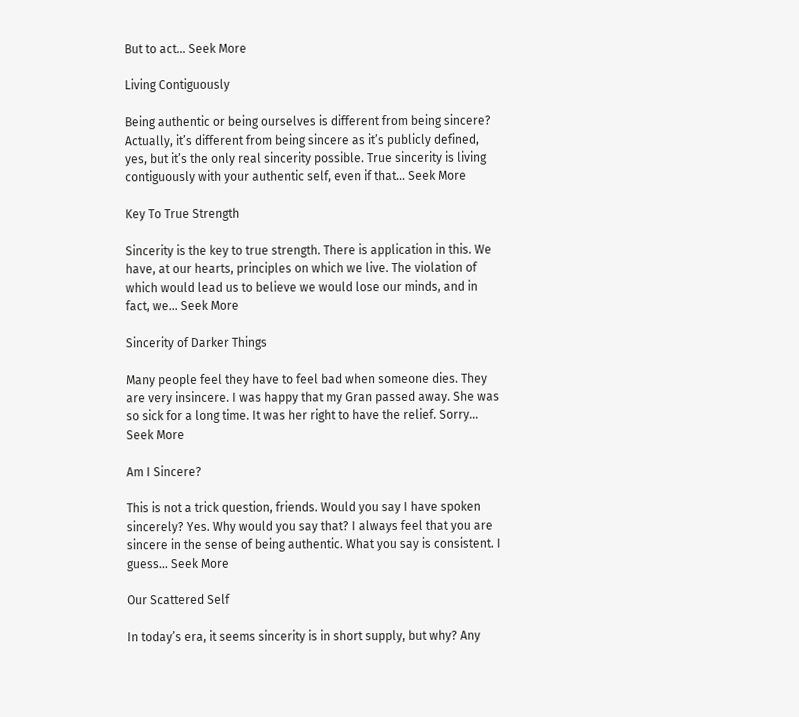But to act… Seek More

Living Contiguously

Being authentic or being ourselves is different from being sincere? Actually, it’s different from being sincere as it’s publicly defined, yes, but it’s the only real sincerity possible. True sincerity is living contiguously with your authentic self, even if that… Seek More

Key To True Strength

Sincerity is the key to true strength. There is application in this. We have, at our hearts, principles on which we live. The violation of which would lead us to believe we would lose our minds, and in fact, we… Seek More

Sincerity of Darker Things

Many people feel they have to feel bad when someone dies. They are very insincere. I was happy that my Gran passed away. She was so sick for a long time. It was her right to have the relief. Sorry… Seek More

Am I Sincere?

This is not a trick question, friends. Would you say I have spoken sincerely? Yes. Why would you say that? I always feel that you are sincere in the sense of being authentic. What you say is consistent. I guess… Seek More

Our Scattered Self

In today’s era, it seems sincerity is in short supply, but why? Any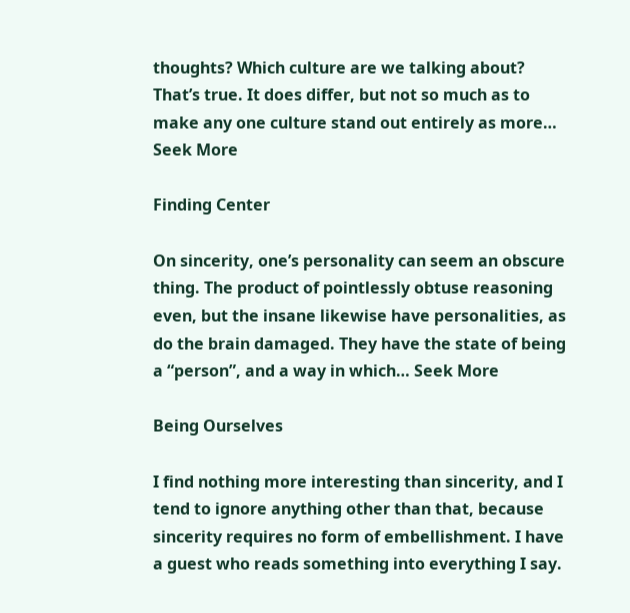thoughts? Which culture are we talking about? That’s true. It does differ, but not so much as to make any one culture stand out entirely as more… Seek More

Finding Center

On sincerity, one’s personality can seem an obscure thing. The product of pointlessly obtuse reasoning even, but the insane likewise have personalities, as do the brain damaged. They have the state of being a “person”, and a way in which… Seek More

Being Ourselves

I find nothing more interesting than sincerity, and I tend to ignore anything other than that, because sincerity requires no form of embellishment. I have a guest who reads something into everything I say.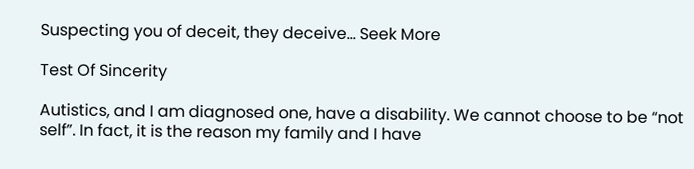Suspecting you of deceit, they deceive… Seek More

Test Of Sincerity

Autistics, and I am diagnosed one, have a disability. We cannot choose to be “not self”. In fact, it is the reason my family and I have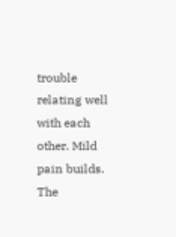trouble relating well with each other. Mild pain builds. The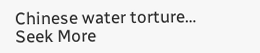Chinese water torture… Seek More